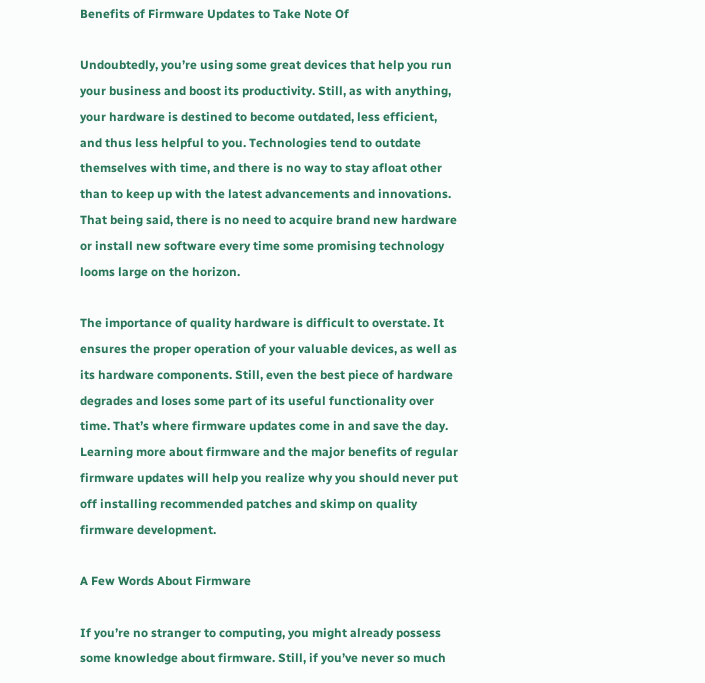Benefits of Firmware Updates to Take Note Of

Undoubtedly, you’re using some great devices that help you run your business and boost its productivity. Still, as with anything, your hardware is destined to become outdated, less efficient, and thus less helpful to you. Technologies tend to outdate themselves with time, and there is no way to stay afloat other than to keep up with the latest advancements and innovations. That being said, there is no need to acquire brand new hardware or install new software every time some promising technology looms large on the horizon.

The importance of quality hardware is difficult to overstate. It ensures the proper operation of your valuable devices, as well as its hardware components. Still, even the best piece of hardware degrades and loses some part of its useful functionality over time. That’s where firmware updates come in and save the day. Learning more about firmware and the major benefits of regular firmware updates will help you realize why you should never put off installing recommended patches and skimp on quality firmware development.

A Few Words About Firmware

If you’re no stranger to computing, you might already possess some knowledge about firmware. Still, if you’ve never so much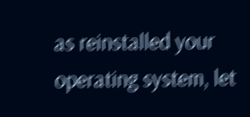as reinstalled your operating system, let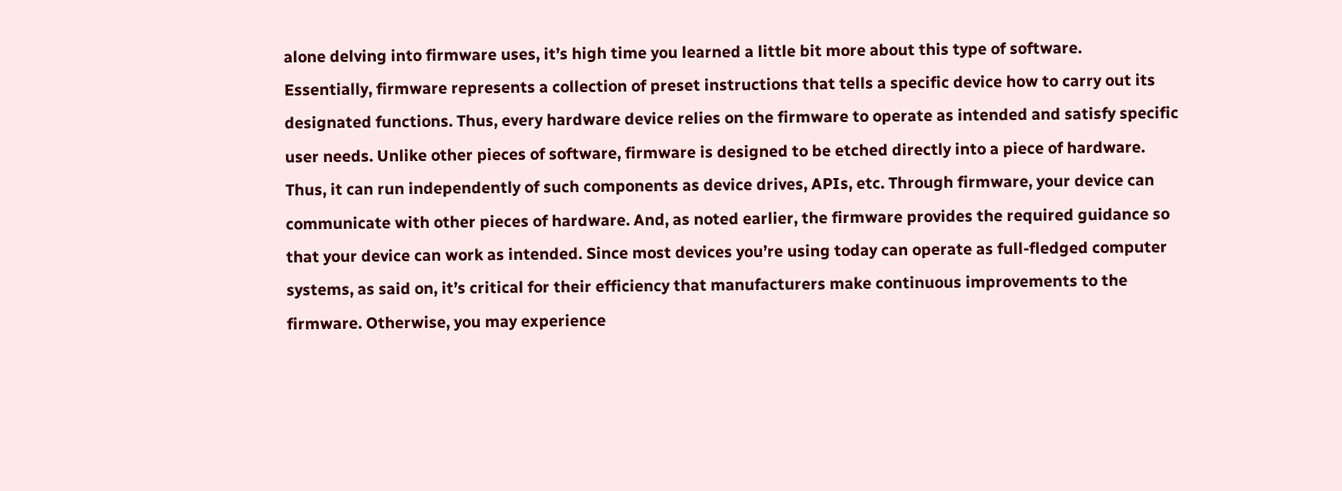alone delving into firmware uses, it’s high time you learned a little bit more about this type of software.
Essentially, firmware represents a collection of preset instructions that tells a specific device how to carry out its designated functions. Thus, every hardware device relies on the firmware to operate as intended and satisfy specific user needs. Unlike other pieces of software, firmware is designed to be etched directly into a piece of hardware. Thus, it can run independently of such components as device drives, APIs, etc. Through firmware, your device can communicate with other pieces of hardware. And, as noted earlier, the firmware provides the required guidance so that your device can work as intended. Since most devices you’re using today can operate as full-fledged computer systems, as said on, it’s critical for their efficiency that manufacturers make continuous improvements to the firmware. Otherwise, you may experience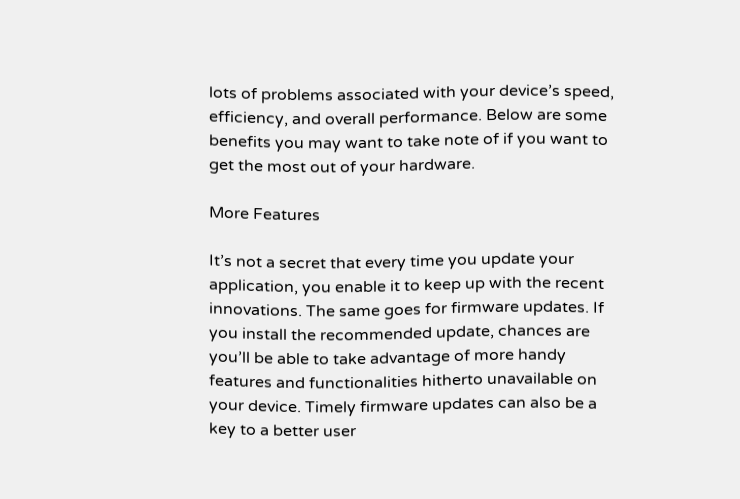lots of problems associated with your device’s speed, efficiency, and overall performance. Below are some benefits you may want to take note of if you want to get the most out of your hardware.

More Features

It’s not a secret that every time you update your application, you enable it to keep up with the recent innovations. The same goes for firmware updates. If you install the recommended update, chances are you’ll be able to take advantage of more handy features and functionalities hitherto unavailable on your device. Timely firmware updates can also be a key to a better user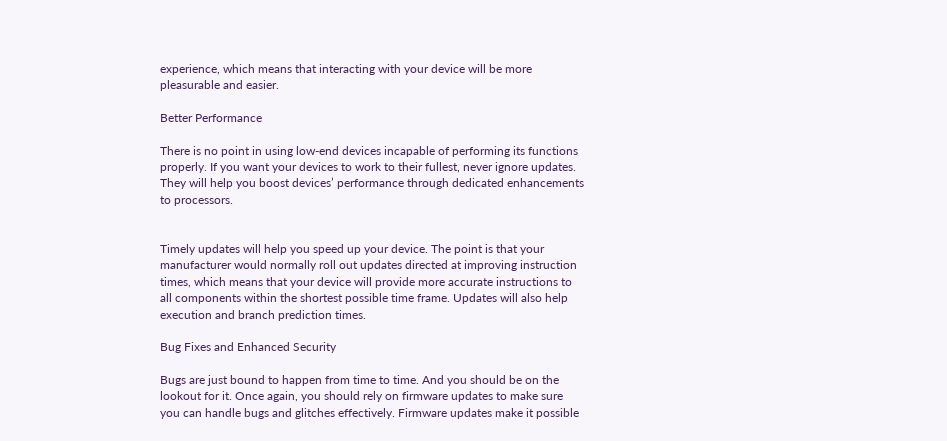experience, which means that interacting with your device will be more pleasurable and easier.

Better Performance

There is no point in using low-end devices incapable of performing its functions properly. If you want your devices to work to their fullest, never ignore updates. They will help you boost devices’ performance through dedicated enhancements to processors.


Timely updates will help you speed up your device. The point is that your manufacturer would normally roll out updates directed at improving instruction times, which means that your device will provide more accurate instructions to all components within the shortest possible time frame. Updates will also help execution and branch prediction times.

Bug Fixes and Enhanced Security

Bugs are just bound to happen from time to time. And you should be on the lookout for it. Once again, you should rely on firmware updates to make sure you can handle bugs and glitches effectively. Firmware updates make it possible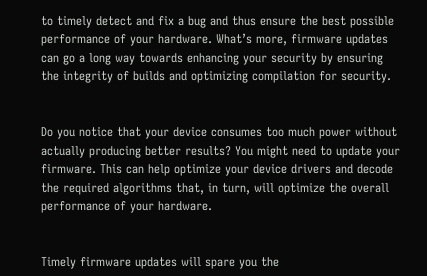to timely detect and fix a bug and thus ensure the best possible performance of your hardware. What’s more, firmware updates can go a long way towards enhancing your security by ensuring the integrity of builds and optimizing compilation for security.


Do you notice that your device consumes too much power without actually producing better results? You might need to update your firmware. This can help optimize your device drivers and decode the required algorithms that, in turn, will optimize the overall performance of your hardware.


Timely firmware updates will spare you the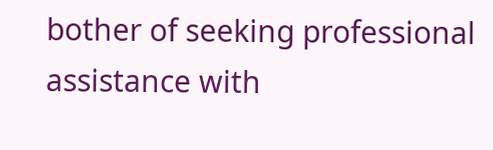bother of seeking professional assistance with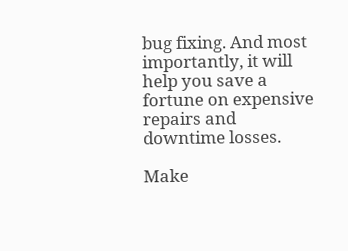bug fixing. And most importantly, it will help you save a fortune on expensive repairs and downtime losses.

Make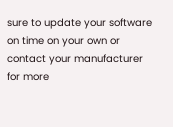sure to update your software on time on your own or contact your manufacturer for more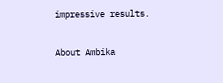impressive results.

About Ambika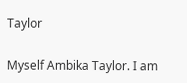Taylor

Myself Ambika Taylor. I am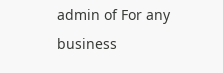admin of For any business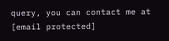query, you can contact me at [email protected]